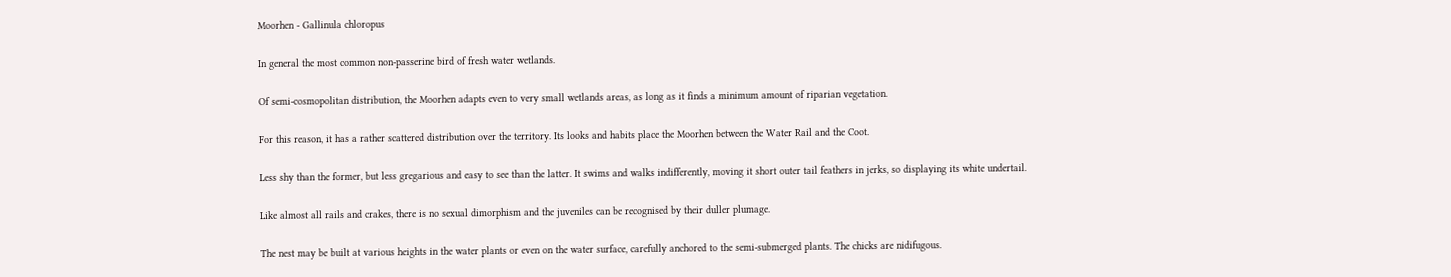Moorhen - Gallinula chloropus

In general the most common non-passerine bird of fresh water wetlands.

Of semi-cosmopolitan distribution, the Moorhen adapts even to very small wetlands areas, as long as it finds a minimum amount of riparian vegetation.

For this reason, it has a rather scattered distribution over the territory. Its looks and habits place the Moorhen between the Water Rail and the Coot.

Less shy than the former, but less gregarious and easy to see than the latter. It swims and walks indifferently, moving it short outer tail feathers in jerks, so displaying its white undertail.

Like almost all rails and crakes, there is no sexual dimorphism and the juveniles can be recognised by their duller plumage.

The nest may be built at various heights in the water plants or even on the water surface, carefully anchored to the semi-submerged plants. The chicks are nidifugous.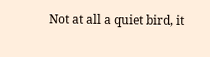Not at all a quiet bird, it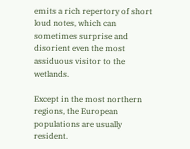emits a rich repertory of short loud notes, which can sometimes surprise and disorient even the most assiduous visitor to the wetlands.

Except in the most northern regions, the European populations are usually resident.